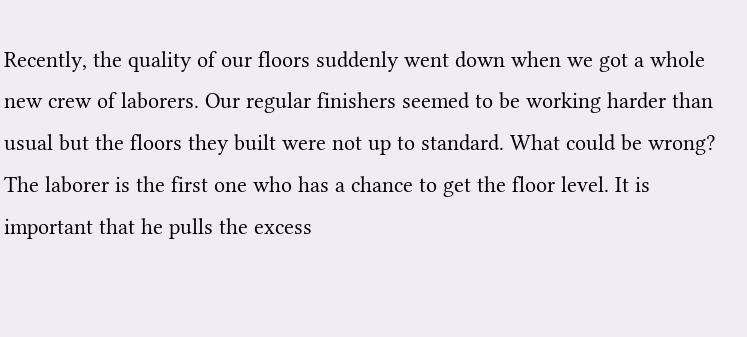Recently, the quality of our floors suddenly went down when we got a whole new crew of laborers. Our regular finishers seemed to be working harder than usual but the floors they built were not up to standard. What could be wrong?
The laborer is the first one who has a chance to get the floor level. It is important that he pulls the excess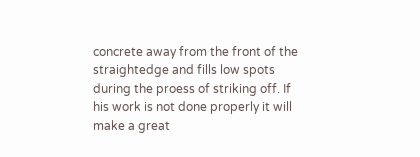concrete away from the front of the straightedge and fills low spots during the proess of striking off. If his work is not done properly it will make a great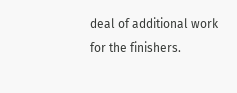deal of additional work for the finishers.